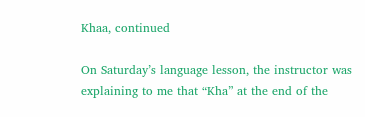Khaa, continued

On Saturday’s language lesson, the instructor was explaining to me that “Kha” at the end of the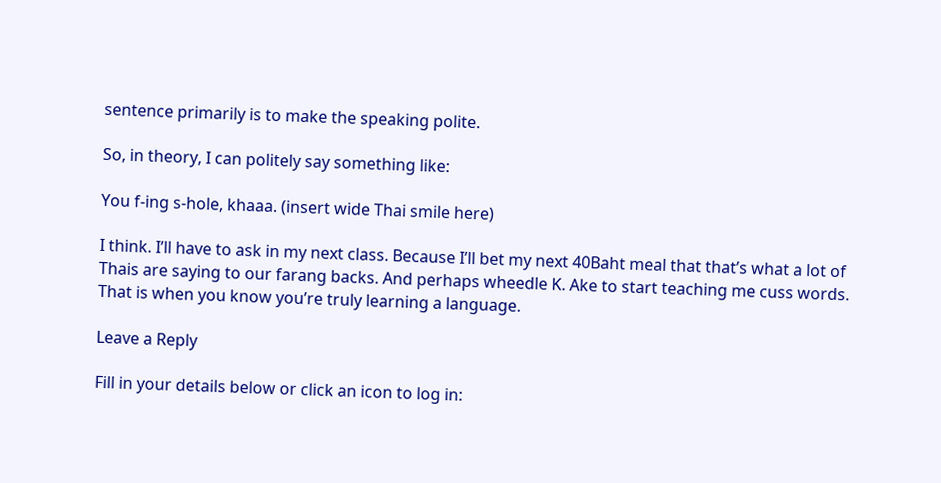sentence primarily is to make the speaking polite.

So, in theory, I can politely say something like:

You f-ing s-hole, khaaa. (insert wide Thai smile here)

I think. I’ll have to ask in my next class. Because I’ll bet my next 40Baht meal that that’s what a lot of Thais are saying to our farang backs. And perhaps wheedle K. Ake to start teaching me cuss words. That is when you know you’re truly learning a language.

Leave a Reply

Fill in your details below or click an icon to log in: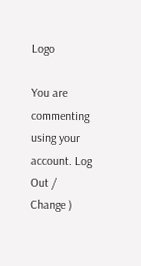Logo

You are commenting using your account. Log Out /  Change )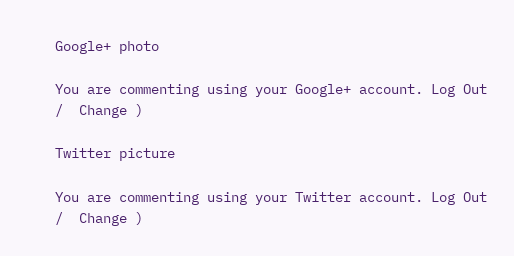Google+ photo

You are commenting using your Google+ account. Log Out /  Change )

Twitter picture

You are commenting using your Twitter account. Log Out /  Change )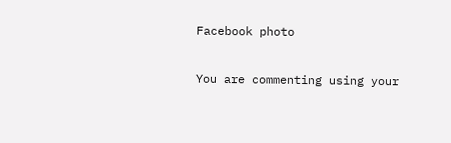Facebook photo

You are commenting using your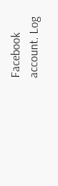Facebook account. Log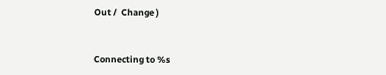Out /  Change )


Connecting to %s